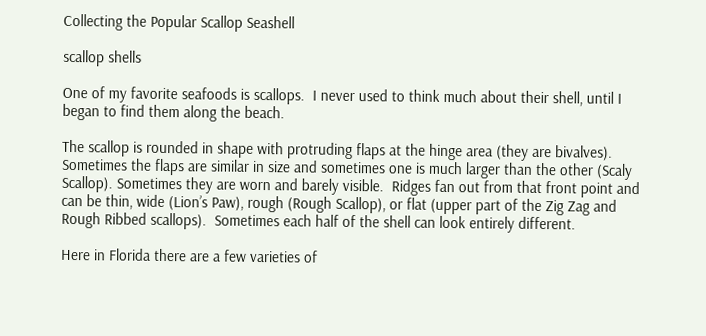Collecting the Popular Scallop Seashell

scallop shells

One of my favorite seafoods is scallops.  I never used to think much about their shell, until I began to find them along the beach.

The scallop is rounded in shape with protruding flaps at the hinge area (they are bivalves).  Sometimes the flaps are similar in size and sometimes one is much larger than the other (Scaly Scallop). Sometimes they are worn and barely visible.  Ridges fan out from that front point and can be thin, wide (Lion’s Paw), rough (Rough Scallop), or flat (upper part of the Zig Zag and Rough Ribbed scallops).  Sometimes each half of the shell can look entirely different.

Here in Florida there are a few varieties of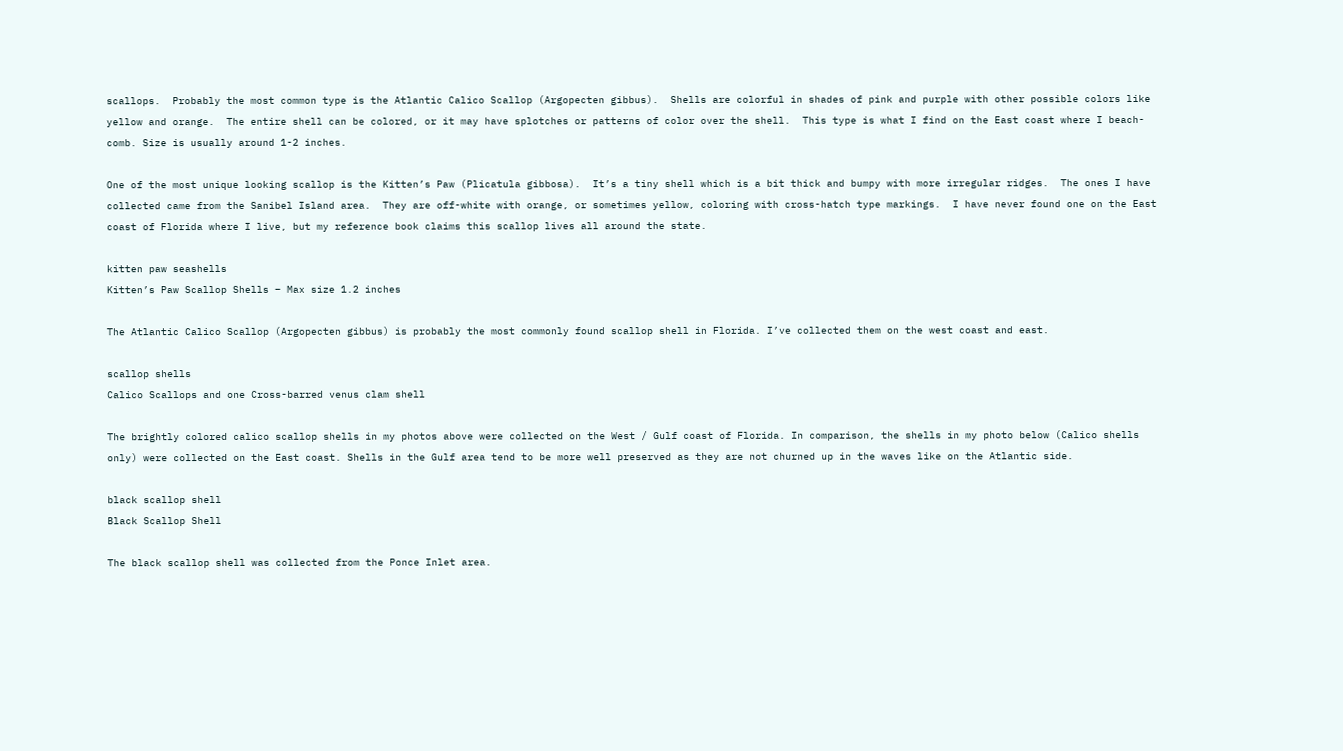scallops.  Probably the most common type is the Atlantic Calico Scallop (Argopecten gibbus).  Shells are colorful in shades of pink and purple with other possible colors like yellow and orange.  The entire shell can be colored, or it may have splotches or patterns of color over the shell.  This type is what I find on the East coast where I beach-comb. Size is usually around 1-2 inches.

One of the most unique looking scallop is the Kitten’s Paw (Plicatula gibbosa).  It’s a tiny shell which is a bit thick and bumpy with more irregular ridges.  The ones I have collected came from the Sanibel Island area.  They are off-white with orange, or sometimes yellow, coloring with cross-hatch type markings.  I have never found one on the East coast of Florida where I live, but my reference book claims this scallop lives all around the state.

kitten paw seashells
Kitten’s Paw Scallop Shells – Max size 1.2 inches

The Atlantic Calico Scallop (Argopecten gibbus) is probably the most commonly found scallop shell in Florida. I’ve collected them on the west coast and east.

scallop shells
Calico Scallops and one Cross-barred venus clam shell

The brightly colored calico scallop shells in my photos above were collected on the West / Gulf coast of Florida. In comparison, the shells in my photo below (Calico shells only) were collected on the East coast. Shells in the Gulf area tend to be more well preserved as they are not churned up in the waves like on the Atlantic side.

black scallop shell
Black Scallop Shell

The black scallop shell was collected from the Ponce Inlet area.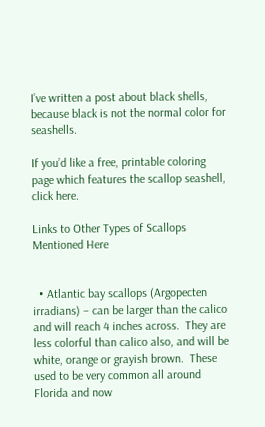I’ve written a post about black shells, because black is not the normal color for seashells.

If you’d like a free, printable coloring page which features the scallop seashell, click here.

Links to Other Types of Scallops Mentioned Here


  • Atlantic bay scallops (Argopecten irradians) – can be larger than the calico and will reach 4 inches across.  They are less colorful than calico also, and will be white, orange or grayish brown.  These used to be very common all around Florida and now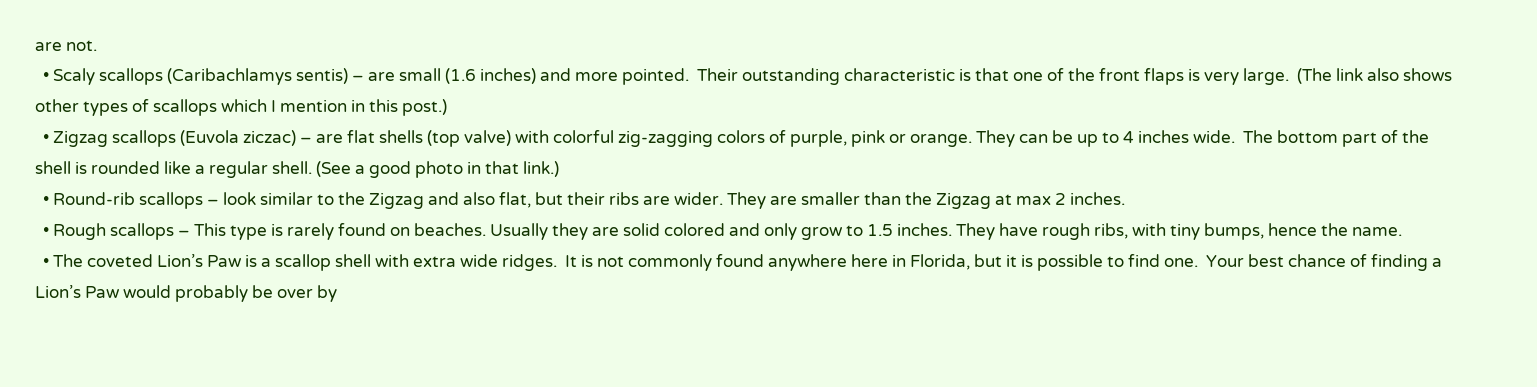are not.
  • Scaly scallops (Caribachlamys sentis) – are small (1.6 inches) and more pointed.  Their outstanding characteristic is that one of the front flaps is very large.  (The link also shows other types of scallops which I mention in this post.)
  • Zigzag scallops (Euvola ziczac) – are flat shells (top valve) with colorful zig-zagging colors of purple, pink or orange. They can be up to 4 inches wide.  The bottom part of the shell is rounded like a regular shell. (See a good photo in that link.)
  • Round-rib scallops – look similar to the Zigzag and also flat, but their ribs are wider. They are smaller than the Zigzag at max 2 inches.
  • Rough scallops – This type is rarely found on beaches. Usually they are solid colored and only grow to 1.5 inches. They have rough ribs, with tiny bumps, hence the name.
  • The coveted Lion’s Paw is a scallop shell with extra wide ridges.  It is not commonly found anywhere here in Florida, but it is possible to find one.  Your best chance of finding a Lion’s Paw would probably be over by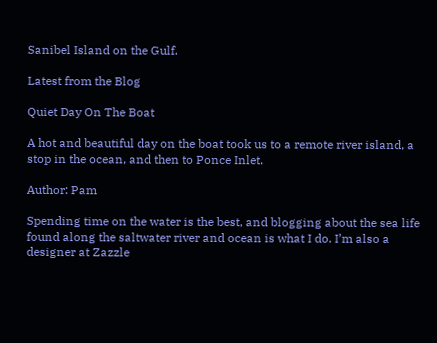Sanibel Island on the Gulf.

Latest from the Blog

Quiet Day On The Boat

A hot and beautiful day on the boat took us to a remote river island, a stop in the ocean, and then to Ponce Inlet.

Author: Pam

Spending time on the water is the best, and blogging about the sea life found along the saltwater river and ocean is what I do. I’m also a designer at Zazzle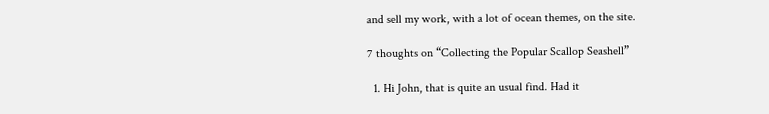and sell my work, with a lot of ocean themes, on the site.

7 thoughts on “Collecting the Popular Scallop Seashell”

  1. Hi John, that is quite an usual find. Had it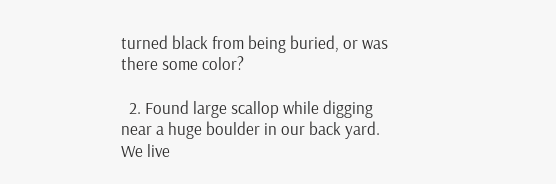turned black from being buried, or was there some color?

  2. Found large scallop while digging near a huge boulder in our back yard. We live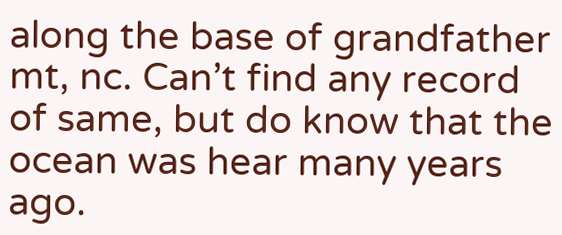along the base of grandfather mt, nc. Can’t find any record of same, but do know that the ocean was hear many years ago.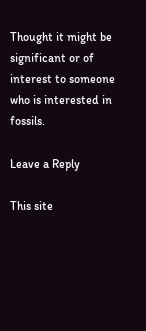Thought it might be significant or of interest to someone who is interested in fossils.

Leave a Reply

This site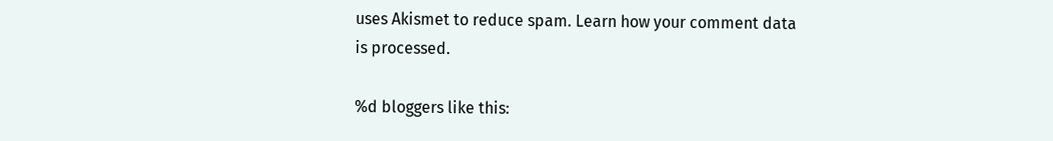uses Akismet to reduce spam. Learn how your comment data is processed.

%d bloggers like this: